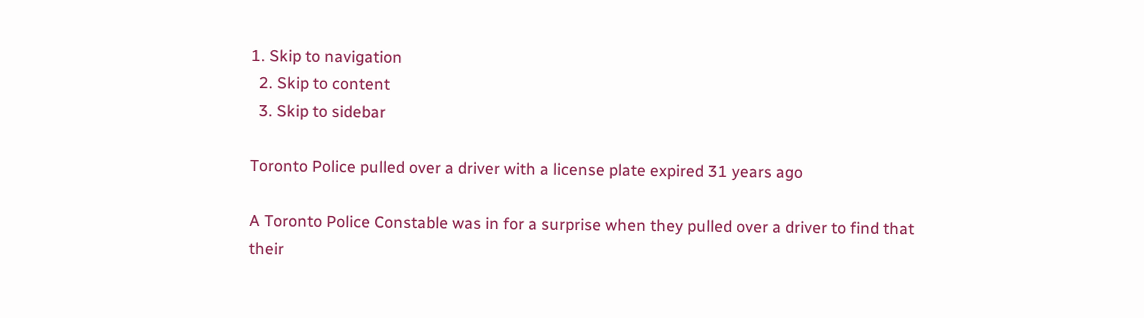1. Skip to navigation
  2. Skip to content
  3. Skip to sidebar

Toronto Police pulled over a driver with a license plate expired 31 years ago

A Toronto Police Constable was in for a surprise when they pulled over a driver to find that their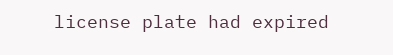license plate had expired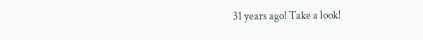31 years ago! Take a look!